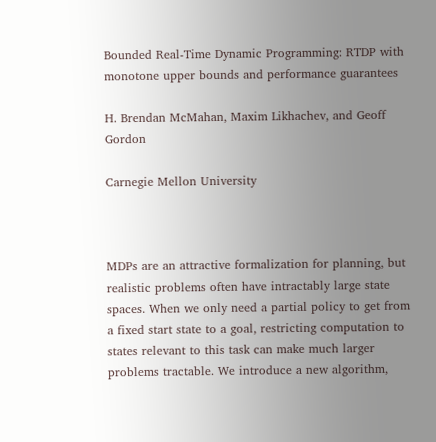Bounded Real-Time Dynamic Programming: RTDP with monotone upper bounds and performance guarantees

H. Brendan McMahan, Maxim Likhachev, and Geoff Gordon

Carnegie Mellon University



MDPs are an attractive formalization for planning, but realistic problems often have intractably large state spaces. When we only need a partial policy to get from a fixed start state to a goal, restricting computation to states relevant to this task can make much larger problems tractable. We introduce a new algorithm,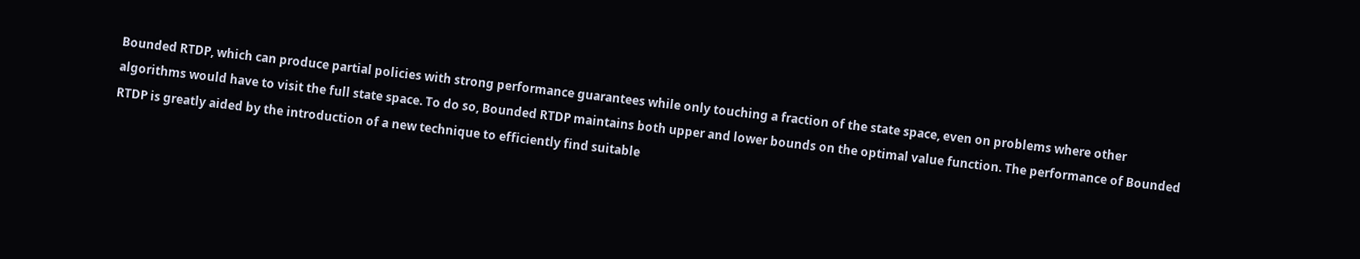Bounded RTDP, which can produce partial policies with strong performance guarantees while only touching a fraction of the state space, even on problems where other algorithms would have to visit the full state space. To do so, Bounded RTDP maintains both upper and lower bounds on the optimal value function. The performance of Bounded RTDP is greatly aided by the introduction of a new technique to efficiently find suitable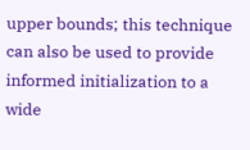upper bounds; this technique can also be used to provide informed initialization to a wide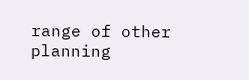range of other planning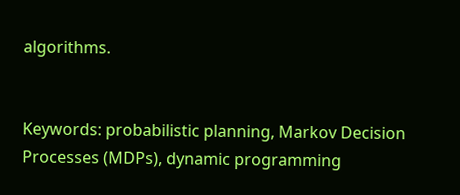algorithms.


Keywords: probabilistic planning, Markov Decision Processes (MDPs), dynamic programming